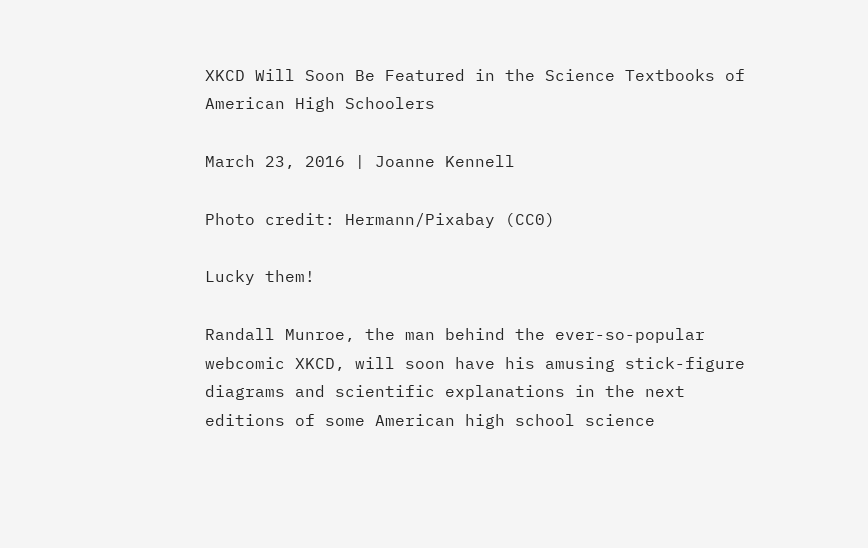XKCD Will Soon Be Featured in the Science Textbooks of American High Schoolers

March 23, 2016 | Joanne Kennell

Photo credit: Hermann/Pixabay (CC0)

Lucky them!

Randall Munroe, the man behind the ever-so-popular webcomic XKCD, will soon have his amusing stick-figure diagrams and scientific explanations in the next editions of some American high school science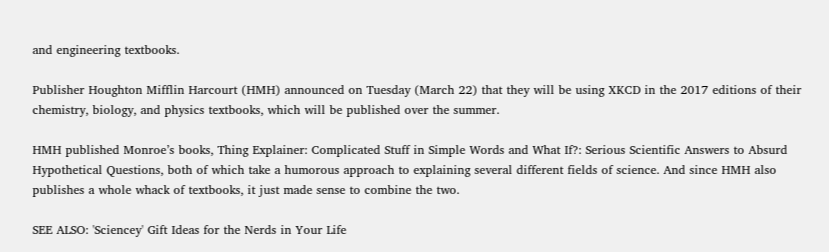and engineering textbooks.

Publisher Houghton Mifflin Harcourt (HMH) announced on Tuesday (March 22) that they will be using XKCD in the 2017 editions of their chemistry, biology, and physics textbooks, which will be published over the summer.

HMH published Monroe’s books, Thing Explainer: Complicated Stuff in Simple Words and What If?: Serious Scientific Answers to Absurd Hypothetical Questions, both of which take a humorous approach to explaining several different fields of science. And since HMH also publishes a whole whack of textbooks, it just made sense to combine the two.

SEE ALSO: 'Sciencey' Gift Ideas for the Nerds in Your Life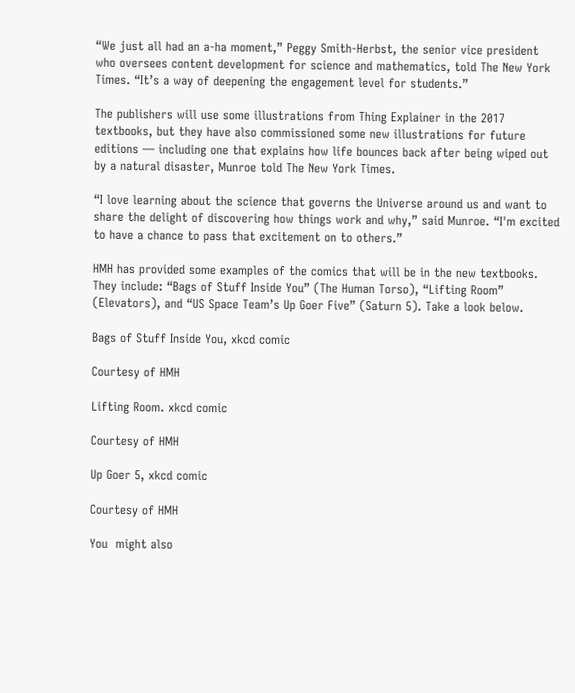“We just all had an a-ha moment,” Peggy Smith-Herbst, the senior vice president who oversees content development for science and mathematics, told The New York Times. “It’s a way of deepening the engagement level for students.”

The publishers will use some illustrations from Thing Explainer in the 2017 textbooks, but they have also commissioned some new illustrations for future editions — including one that explains how life bounces back after being wiped out by a natural disaster, Munroe told The New York Times.

“I love learning about the science that governs the Universe around us and want to share the delight of discovering how things work and why,” said Munroe. “I'm excited to have a chance to pass that excitement on to others.”

HMH has provided some examples of the comics that will be in the new textbooks. They include: “Bags of Stuff Inside You” (The Human Torso), “Lifting Room” (Elevators), and “US Space Team’s Up Goer Five” (Saturn 5). Take a look below.

Bags of Stuff Inside You, xkcd comic

Courtesy of HMH

Lifting Room. xkcd comic

Courtesy of HMH

Up Goer 5, xkcd comic

Courtesy of HMH

You  might also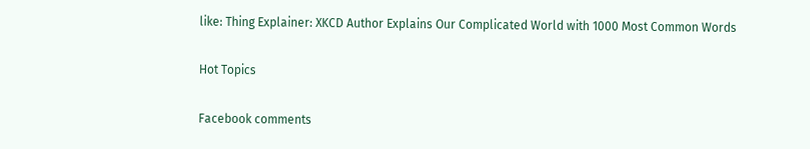like: Thing Explainer: XKCD Author Explains Our Complicated World with 1000 Most Common Words

Hot Topics

Facebook comments